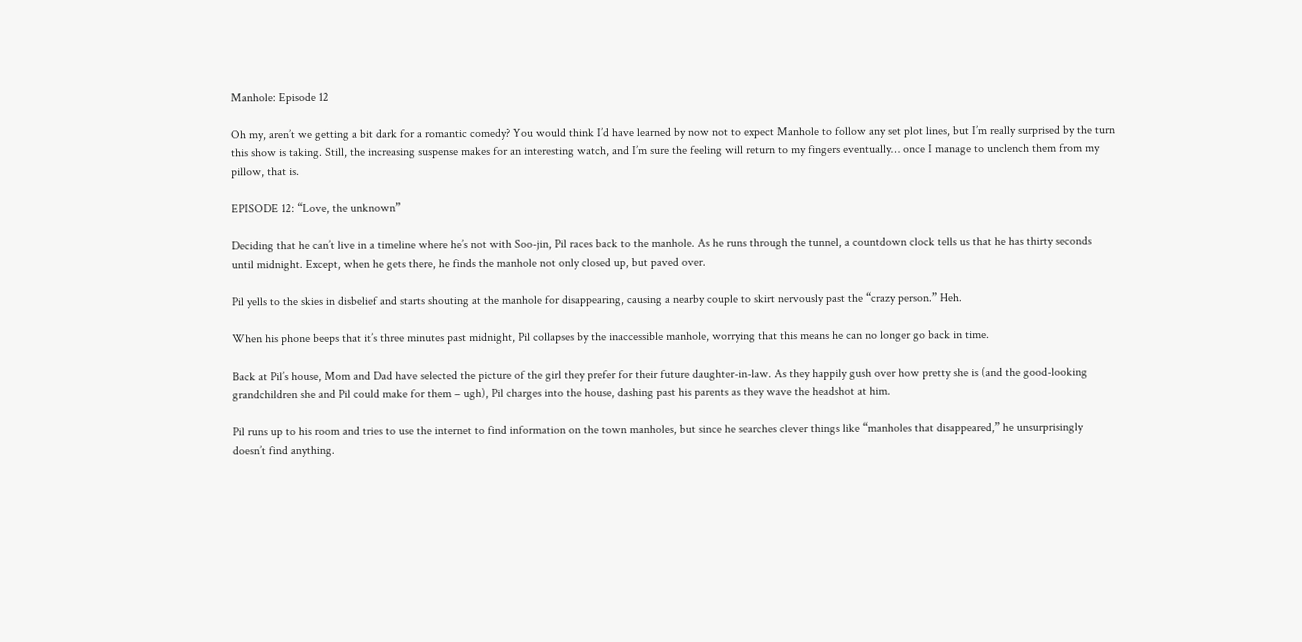Manhole: Episode 12

Oh my, aren’t we getting a bit dark for a romantic comedy? You would think I’d have learned by now not to expect Manhole to follow any set plot lines, but I’m really surprised by the turn this show is taking. Still, the increasing suspense makes for an interesting watch, and I’m sure the feeling will return to my fingers eventually… once I manage to unclench them from my pillow, that is.

EPISODE 12: “Love, the unknown”

Deciding that he can’t live in a timeline where he’s not with Soo-jin, Pil races back to the manhole. As he runs through the tunnel, a countdown clock tells us that he has thirty seconds until midnight. Except, when he gets there, he finds the manhole not only closed up, but paved over.

Pil yells to the skies in disbelief and starts shouting at the manhole for disappearing, causing a nearby couple to skirt nervously past the “crazy person.” Heh.

When his phone beeps that it’s three minutes past midnight, Pil collapses by the inaccessible manhole, worrying that this means he can no longer go back in time.

Back at Pil’s house, Mom and Dad have selected the picture of the girl they prefer for their future daughter-in-law. As they happily gush over how pretty she is (and the good-looking grandchildren she and Pil could make for them – ugh), Pil charges into the house, dashing past his parents as they wave the headshot at him.

Pil runs up to his room and tries to use the internet to find information on the town manholes, but since he searches clever things like “manholes that disappeared,” he unsurprisingly doesn’t find anything.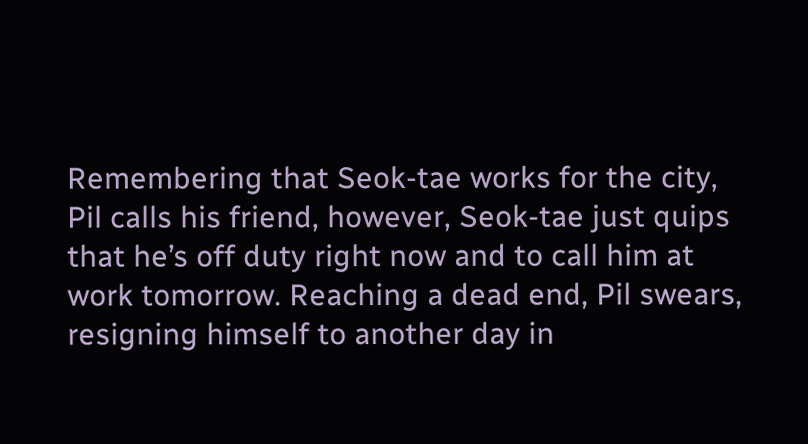Remembering that Seok-tae works for the city, Pil calls his friend, however, Seok-tae just quips that he’s off duty right now and to call him at work tomorrow. Reaching a dead end, Pil swears, resigning himself to another day in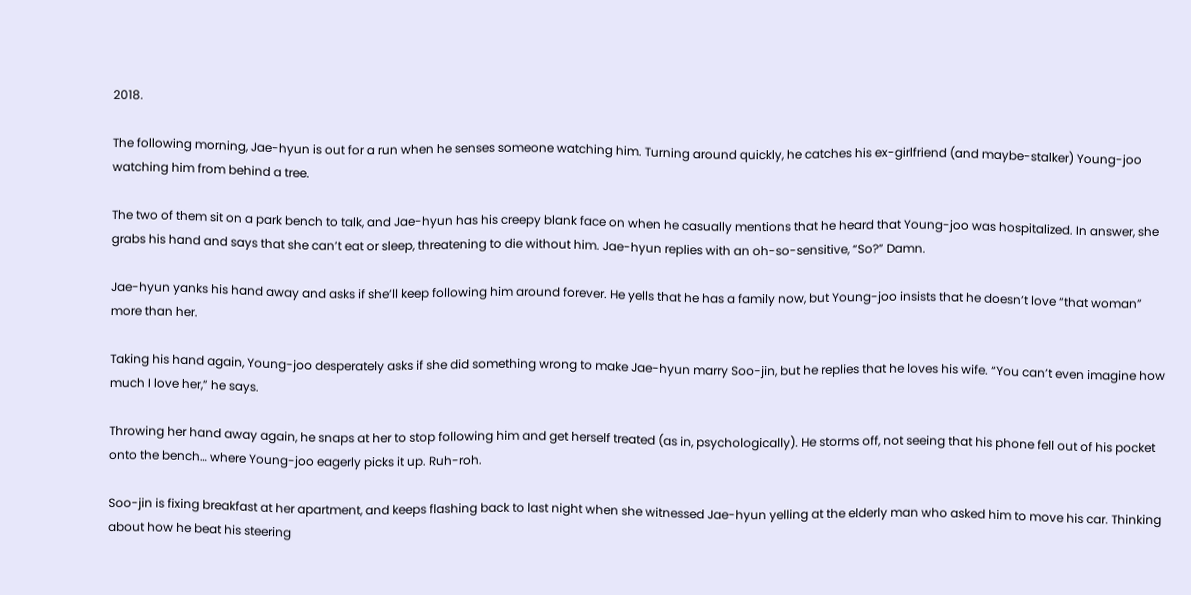2018.

The following morning, Jae-hyun is out for a run when he senses someone watching him. Turning around quickly, he catches his ex-girlfriend (and maybe-stalker) Young-joo watching him from behind a tree.

The two of them sit on a park bench to talk, and Jae-hyun has his creepy blank face on when he casually mentions that he heard that Young-joo was hospitalized. In answer, she grabs his hand and says that she can’t eat or sleep, threatening to die without him. Jae-hyun replies with an oh-so-sensitive, “So?” Damn.

Jae-hyun yanks his hand away and asks if she’ll keep following him around forever. He yells that he has a family now, but Young-joo insists that he doesn’t love “that woman” more than her.

Taking his hand again, Young-joo desperately asks if she did something wrong to make Jae-hyun marry Soo-jin, but he replies that he loves his wife. “You can’t even imagine how much I love her,” he says.

Throwing her hand away again, he snaps at her to stop following him and get herself treated (as in, psychologically). He storms off, not seeing that his phone fell out of his pocket onto the bench… where Young-joo eagerly picks it up. Ruh-roh.

Soo-jin is fixing breakfast at her apartment, and keeps flashing back to last night when she witnessed Jae-hyun yelling at the elderly man who asked him to move his car. Thinking about how he beat his steering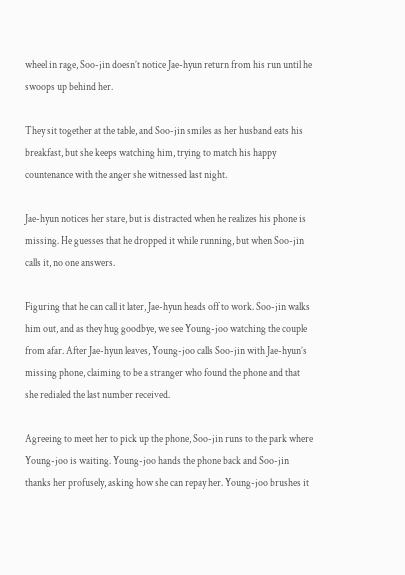wheel in rage, Soo-jin doesn’t notice Jae-hyun return from his run until he swoops up behind her.

They sit together at the table, and Soo-jin smiles as her husband eats his breakfast, but she keeps watching him, trying to match his happy countenance with the anger she witnessed last night.

Jae-hyun notices her stare, but is distracted when he realizes his phone is missing. He guesses that he dropped it while running, but when Soo-jin calls it, no one answers.

Figuring that he can call it later, Jae-hyun heads off to work. Soo-jin walks him out, and as they hug goodbye, we see Young-joo watching the couple from afar. After Jae-hyun leaves, Young-joo calls Soo-jin with Jae-hyun’s missing phone, claiming to be a stranger who found the phone and that she redialed the last number received.

Agreeing to meet her to pick up the phone, Soo-jin runs to the park where Young-joo is waiting. Young-joo hands the phone back and Soo-jin thanks her profusely, asking how she can repay her. Young-joo brushes it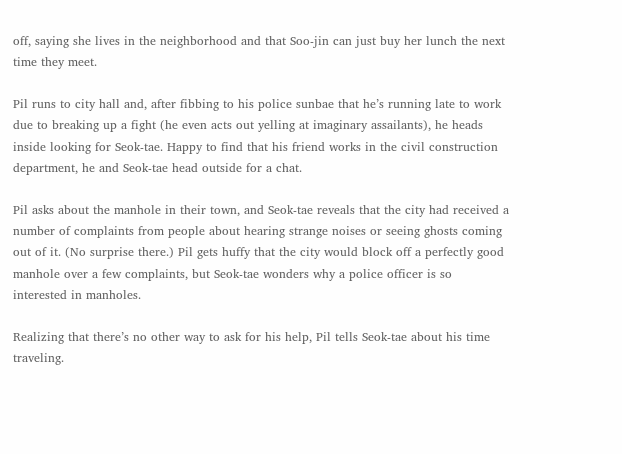off, saying she lives in the neighborhood and that Soo-jin can just buy her lunch the next time they meet.

Pil runs to city hall and, after fibbing to his police sunbae that he’s running late to work due to breaking up a fight (he even acts out yelling at imaginary assailants), he heads inside looking for Seok-tae. Happy to find that his friend works in the civil construction department, he and Seok-tae head outside for a chat.

Pil asks about the manhole in their town, and Seok-tae reveals that the city had received a number of complaints from people about hearing strange noises or seeing ghosts coming out of it. (No surprise there.) Pil gets huffy that the city would block off a perfectly good manhole over a few complaints, but Seok-tae wonders why a police officer is so interested in manholes.

Realizing that there’s no other way to ask for his help, Pil tells Seok-tae about his time traveling.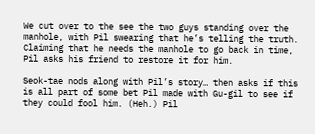We cut over to the see the two guys standing over the manhole, with Pil swearing that he’s telling the truth. Claiming that he needs the manhole to go back in time, Pil asks his friend to restore it for him.

Seok-tae nods along with Pil’s story… then asks if this is all part of some bet Pil made with Gu-gil to see if they could fool him. (Heh.) Pil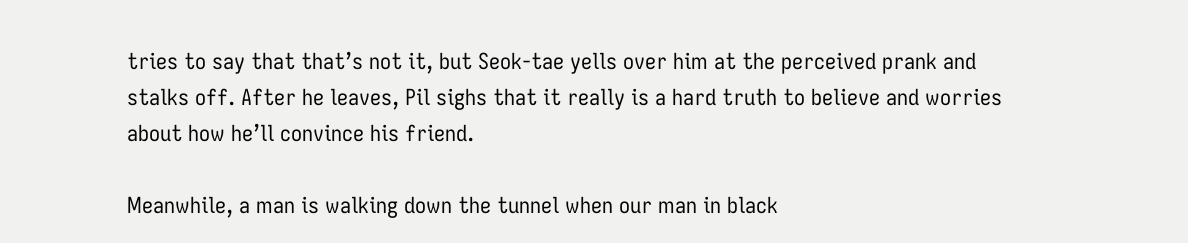tries to say that that’s not it, but Seok-tae yells over him at the perceived prank and stalks off. After he leaves, Pil sighs that it really is a hard truth to believe and worries about how he’ll convince his friend.

Meanwhile, a man is walking down the tunnel when our man in black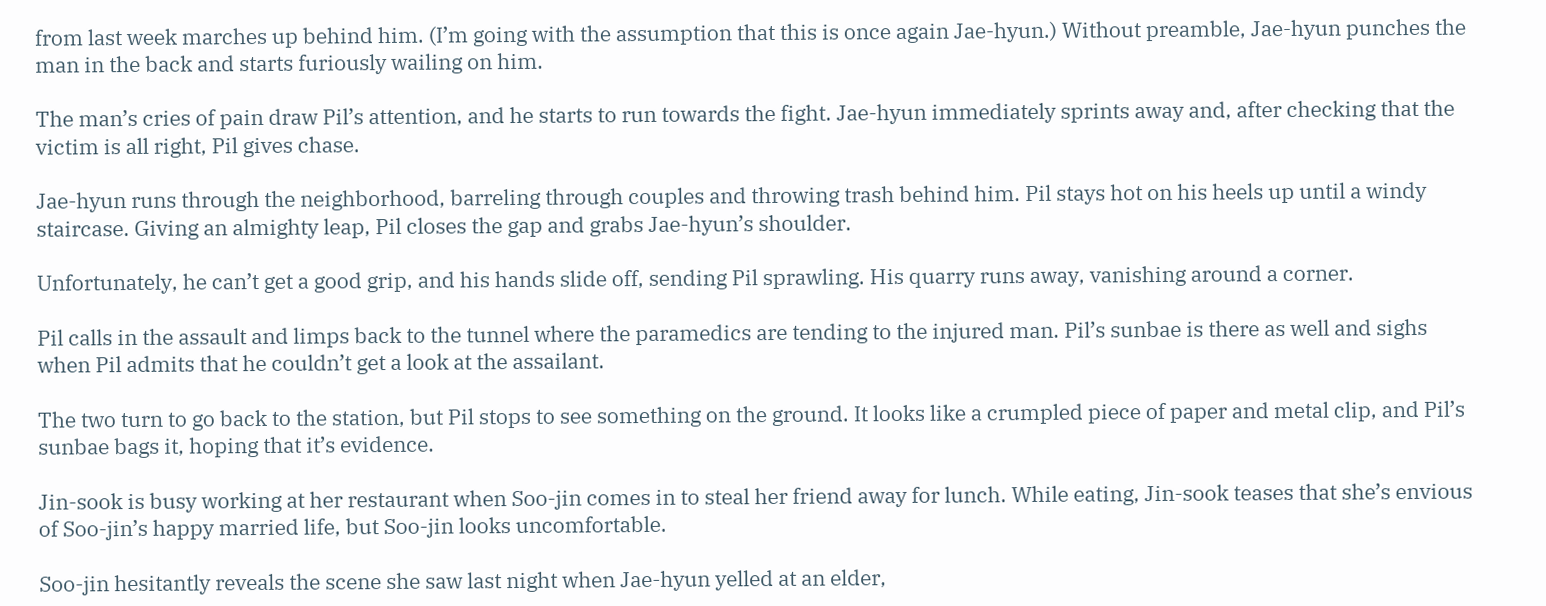from last week marches up behind him. (I’m going with the assumption that this is once again Jae-hyun.) Without preamble, Jae-hyun punches the man in the back and starts furiously wailing on him.

The man’s cries of pain draw Pil’s attention, and he starts to run towards the fight. Jae-hyun immediately sprints away and, after checking that the victim is all right, Pil gives chase.

Jae-hyun runs through the neighborhood, barreling through couples and throwing trash behind him. Pil stays hot on his heels up until a windy staircase. Giving an almighty leap, Pil closes the gap and grabs Jae-hyun’s shoulder.

Unfortunately, he can’t get a good grip, and his hands slide off, sending Pil sprawling. His quarry runs away, vanishing around a corner.

Pil calls in the assault and limps back to the tunnel where the paramedics are tending to the injured man. Pil’s sunbae is there as well and sighs when Pil admits that he couldn’t get a look at the assailant.

The two turn to go back to the station, but Pil stops to see something on the ground. It looks like a crumpled piece of paper and metal clip, and Pil’s sunbae bags it, hoping that it’s evidence.

Jin-sook is busy working at her restaurant when Soo-jin comes in to steal her friend away for lunch. While eating, Jin-sook teases that she’s envious of Soo-jin’s happy married life, but Soo-jin looks uncomfortable.

Soo-jin hesitantly reveals the scene she saw last night when Jae-hyun yelled at an elder,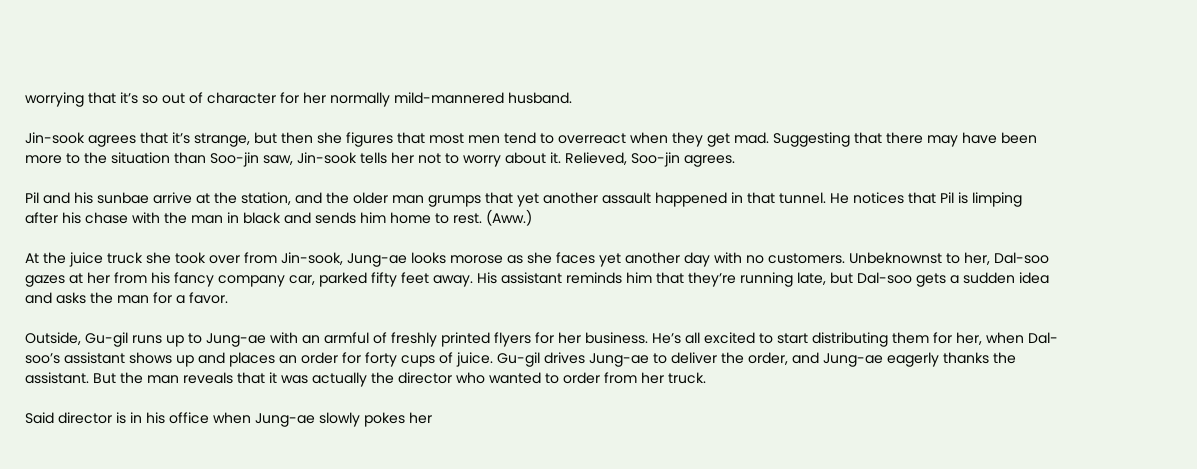worrying that it’s so out of character for her normally mild-mannered husband.

Jin-sook agrees that it’s strange, but then she figures that most men tend to overreact when they get mad. Suggesting that there may have been more to the situation than Soo-jin saw, Jin-sook tells her not to worry about it. Relieved, Soo-jin agrees.

Pil and his sunbae arrive at the station, and the older man grumps that yet another assault happened in that tunnel. He notices that Pil is limping after his chase with the man in black and sends him home to rest. (Aww.)

At the juice truck she took over from Jin-sook, Jung-ae looks morose as she faces yet another day with no customers. Unbeknownst to her, Dal-soo gazes at her from his fancy company car, parked fifty feet away. His assistant reminds him that they’re running late, but Dal-soo gets a sudden idea and asks the man for a favor.

Outside, Gu-gil runs up to Jung-ae with an armful of freshly printed flyers for her business. He’s all excited to start distributing them for her, when Dal-soo’s assistant shows up and places an order for forty cups of juice. Gu-gil drives Jung-ae to deliver the order, and Jung-ae eagerly thanks the assistant. But the man reveals that it was actually the director who wanted to order from her truck.

Said director is in his office when Jung-ae slowly pokes her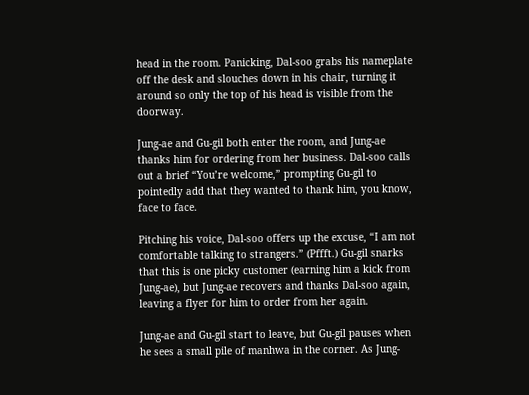head in the room. Panicking, Dal-soo grabs his nameplate off the desk and slouches down in his chair, turning it around so only the top of his head is visible from the doorway.

Jung-ae and Gu-gil both enter the room, and Jung-ae thanks him for ordering from her business. Dal-soo calls out a brief “You’re welcome,” prompting Gu-gil to pointedly add that they wanted to thank him, you know, face to face.

Pitching his voice, Dal-soo offers up the excuse, “I am not comfortable talking to strangers.” (Pffft.) Gu-gil snarks that this is one picky customer (earning him a kick from Jung-ae), but Jung-ae recovers and thanks Dal-soo again, leaving a flyer for him to order from her again.

Jung-ae and Gu-gil start to leave, but Gu-gil pauses when he sees a small pile of manhwa in the corner. As Jung-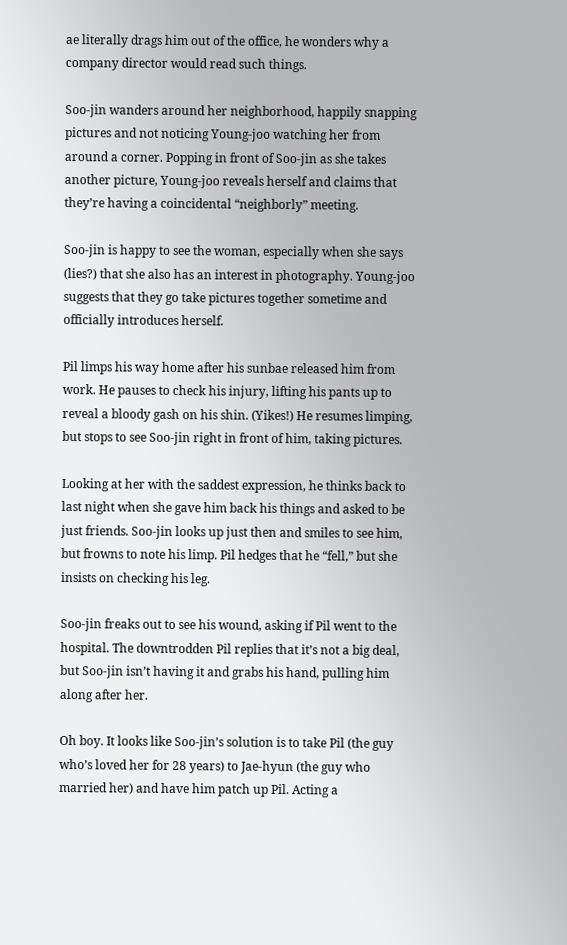ae literally drags him out of the office, he wonders why a company director would read such things.

Soo-jin wanders around her neighborhood, happily snapping pictures and not noticing Young-joo watching her from around a corner. Popping in front of Soo-jin as she takes another picture, Young-joo reveals herself and claims that they’re having a coincidental “neighborly” meeting.

Soo-jin is happy to see the woman, especially when she says (lies?) that she also has an interest in photography. Young-joo suggests that they go take pictures together sometime and officially introduces herself.

Pil limps his way home after his sunbae released him from work. He pauses to check his injury, lifting his pants up to reveal a bloody gash on his shin. (Yikes!) He resumes limping, but stops to see Soo-jin right in front of him, taking pictures.

Looking at her with the saddest expression, he thinks back to last night when she gave him back his things and asked to be just friends. Soo-jin looks up just then and smiles to see him, but frowns to note his limp. Pil hedges that he “fell,” but she insists on checking his leg.

Soo-jin freaks out to see his wound, asking if Pil went to the hospital. The downtrodden Pil replies that it’s not a big deal, but Soo-jin isn’t having it and grabs his hand, pulling him along after her.

Oh boy. It looks like Soo-jin’s solution is to take Pil (the guy who’s loved her for 28 years) to Jae-hyun (the guy who married her) and have him patch up Pil. Acting a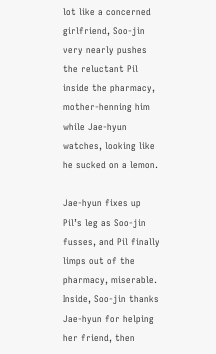lot like a concerned girlfriend, Soo-jin very nearly pushes the reluctant Pil inside the pharmacy, mother-henning him while Jae-hyun watches, looking like he sucked on a lemon.

Jae-hyun fixes up Pil’s leg as Soo-jin fusses, and Pil finally limps out of the pharmacy, miserable. Inside, Soo-jin thanks Jae-hyun for helping her friend, then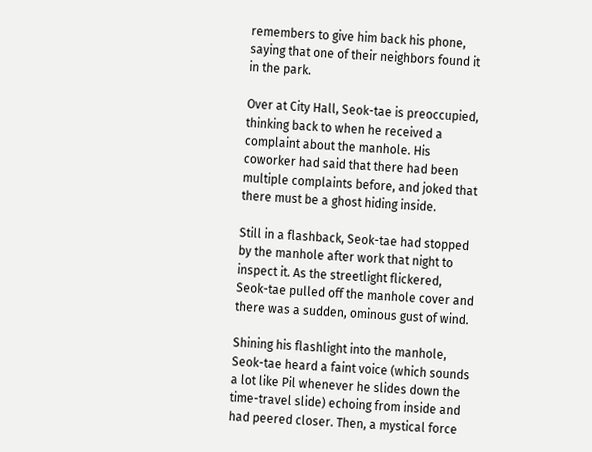remembers to give him back his phone, saying that one of their neighbors found it in the park.

Over at City Hall, Seok-tae is preoccupied, thinking back to when he received a complaint about the manhole. His coworker had said that there had been multiple complaints before, and joked that there must be a ghost hiding inside.

Still in a flashback, Seok-tae had stopped by the manhole after work that night to inspect it. As the streetlight flickered, Seok-tae pulled off the manhole cover and there was a sudden, ominous gust of wind.

Shining his flashlight into the manhole, Seok-tae heard a faint voice (which sounds a lot like Pil whenever he slides down the time-travel slide) echoing from inside and had peered closer. Then, a mystical force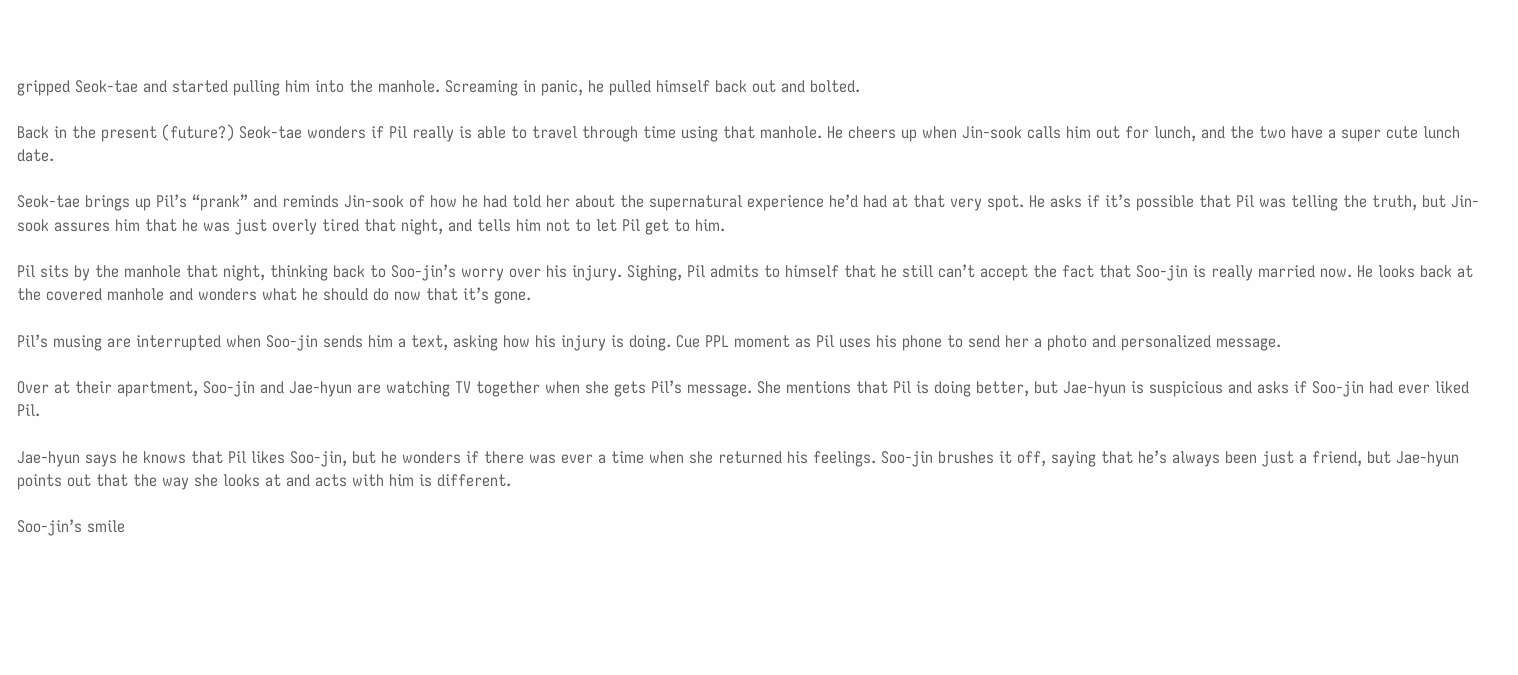gripped Seok-tae and started pulling him into the manhole. Screaming in panic, he pulled himself back out and bolted.

Back in the present (future?) Seok-tae wonders if Pil really is able to travel through time using that manhole. He cheers up when Jin-sook calls him out for lunch, and the two have a super cute lunch date.

Seok-tae brings up Pil’s “prank” and reminds Jin-sook of how he had told her about the supernatural experience he’d had at that very spot. He asks if it’s possible that Pil was telling the truth, but Jin-sook assures him that he was just overly tired that night, and tells him not to let Pil get to him.

Pil sits by the manhole that night, thinking back to Soo-jin’s worry over his injury. Sighing, Pil admits to himself that he still can’t accept the fact that Soo-jin is really married now. He looks back at the covered manhole and wonders what he should do now that it’s gone.

Pil’s musing are interrupted when Soo-jin sends him a text, asking how his injury is doing. Cue PPL moment as Pil uses his phone to send her a photo and personalized message.

Over at their apartment, Soo-jin and Jae-hyun are watching TV together when she gets Pil’s message. She mentions that Pil is doing better, but Jae-hyun is suspicious and asks if Soo-jin had ever liked Pil.

Jae-hyun says he knows that Pil likes Soo-jin, but he wonders if there was ever a time when she returned his feelings. Soo-jin brushes it off, saying that he’s always been just a friend, but Jae-hyun points out that the way she looks at and acts with him is different.

Soo-jin’s smile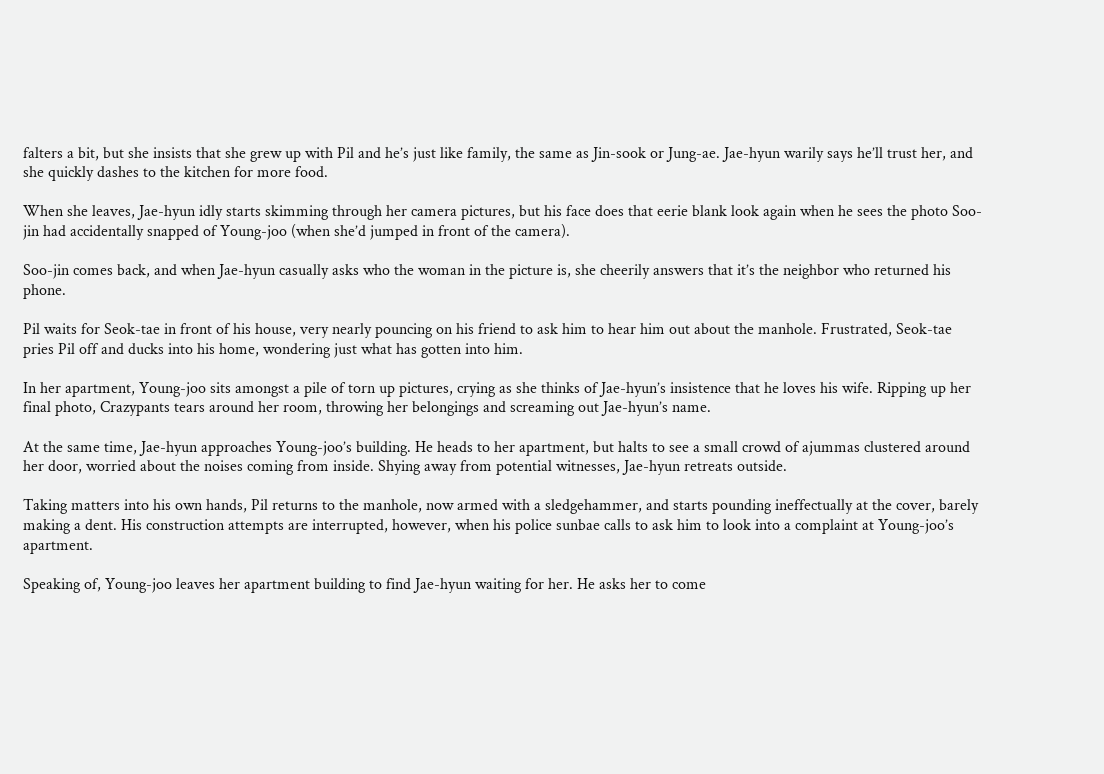falters a bit, but she insists that she grew up with Pil and he’s just like family, the same as Jin-sook or Jung-ae. Jae-hyun warily says he’ll trust her, and she quickly dashes to the kitchen for more food.

When she leaves, Jae-hyun idly starts skimming through her camera pictures, but his face does that eerie blank look again when he sees the photo Soo-jin had accidentally snapped of Young-joo (when she’d jumped in front of the camera).

Soo-jin comes back, and when Jae-hyun casually asks who the woman in the picture is, she cheerily answers that it’s the neighbor who returned his phone.

Pil waits for Seok-tae in front of his house, very nearly pouncing on his friend to ask him to hear him out about the manhole. Frustrated, Seok-tae pries Pil off and ducks into his home, wondering just what has gotten into him.

In her apartment, Young-joo sits amongst a pile of torn up pictures, crying as she thinks of Jae-hyun’s insistence that he loves his wife. Ripping up her final photo, Crazypants tears around her room, throwing her belongings and screaming out Jae-hyun’s name.

At the same time, Jae-hyun approaches Young-joo’s building. He heads to her apartment, but halts to see a small crowd of ajummas clustered around her door, worried about the noises coming from inside. Shying away from potential witnesses, Jae-hyun retreats outside.

Taking matters into his own hands, Pil returns to the manhole, now armed with a sledgehammer, and starts pounding ineffectually at the cover, barely making a dent. His construction attempts are interrupted, however, when his police sunbae calls to ask him to look into a complaint at Young-joo’s apartment.

Speaking of, Young-joo leaves her apartment building to find Jae-hyun waiting for her. He asks her to come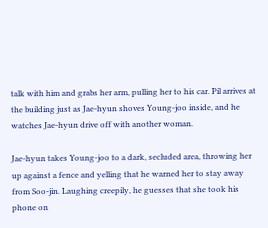talk with him and grabs her arm, pulling her to his car. Pil arrives at the building just as Jae-hyun shoves Young-joo inside, and he watches Jae-hyun drive off with another woman.

Jae-hyun takes Young-joo to a dark, secluded area, throwing her up against a fence and yelling that he warned her to stay away from Soo-jin. Laughing creepily, he guesses that she took his phone on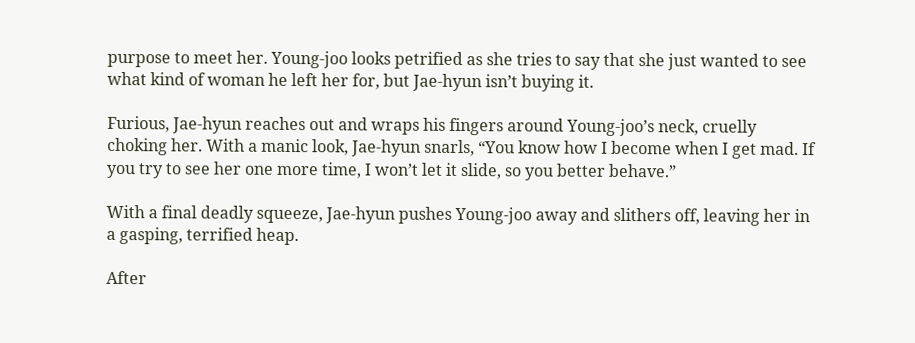purpose to meet her. Young-joo looks petrified as she tries to say that she just wanted to see what kind of woman he left her for, but Jae-hyun isn’t buying it.

Furious, Jae-hyun reaches out and wraps his fingers around Young-joo’s neck, cruelly choking her. With a manic look, Jae-hyun snarls, “You know how I become when I get mad. If you try to see her one more time, I won’t let it slide, so you better behave.”

With a final deadly squeeze, Jae-hyun pushes Young-joo away and slithers off, leaving her in a gasping, terrified heap.

After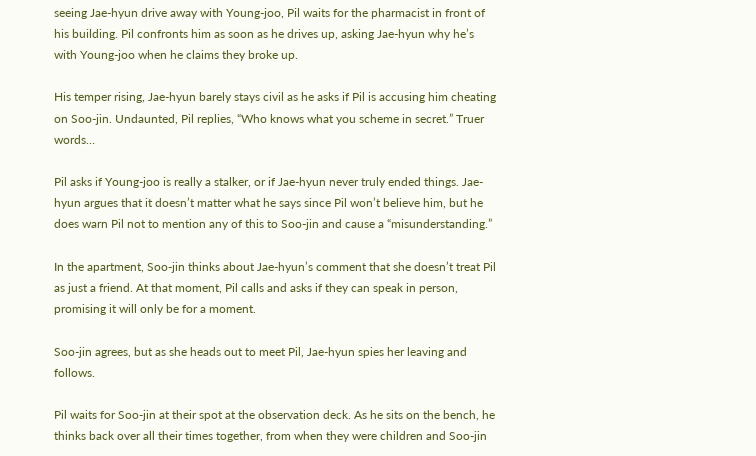seeing Jae-hyun drive away with Young-joo, Pil waits for the pharmacist in front of his building. Pil confronts him as soon as he drives up, asking Jae-hyun why he’s with Young-joo when he claims they broke up.

His temper rising, Jae-hyun barely stays civil as he asks if Pil is accusing him cheating on Soo-jin. Undaunted, Pil replies, “Who knows what you scheme in secret.” Truer words…

Pil asks if Young-joo is really a stalker, or if Jae-hyun never truly ended things. Jae-hyun argues that it doesn’t matter what he says since Pil won’t believe him, but he does warn Pil not to mention any of this to Soo-jin and cause a “misunderstanding.”

In the apartment, Soo-jin thinks about Jae-hyun’s comment that she doesn’t treat Pil as just a friend. At that moment, Pil calls and asks if they can speak in person, promising it will only be for a moment.

Soo-jin agrees, but as she heads out to meet Pil, Jae-hyun spies her leaving and follows.

Pil waits for Soo-jin at their spot at the observation deck. As he sits on the bench, he thinks back over all their times together, from when they were children and Soo-jin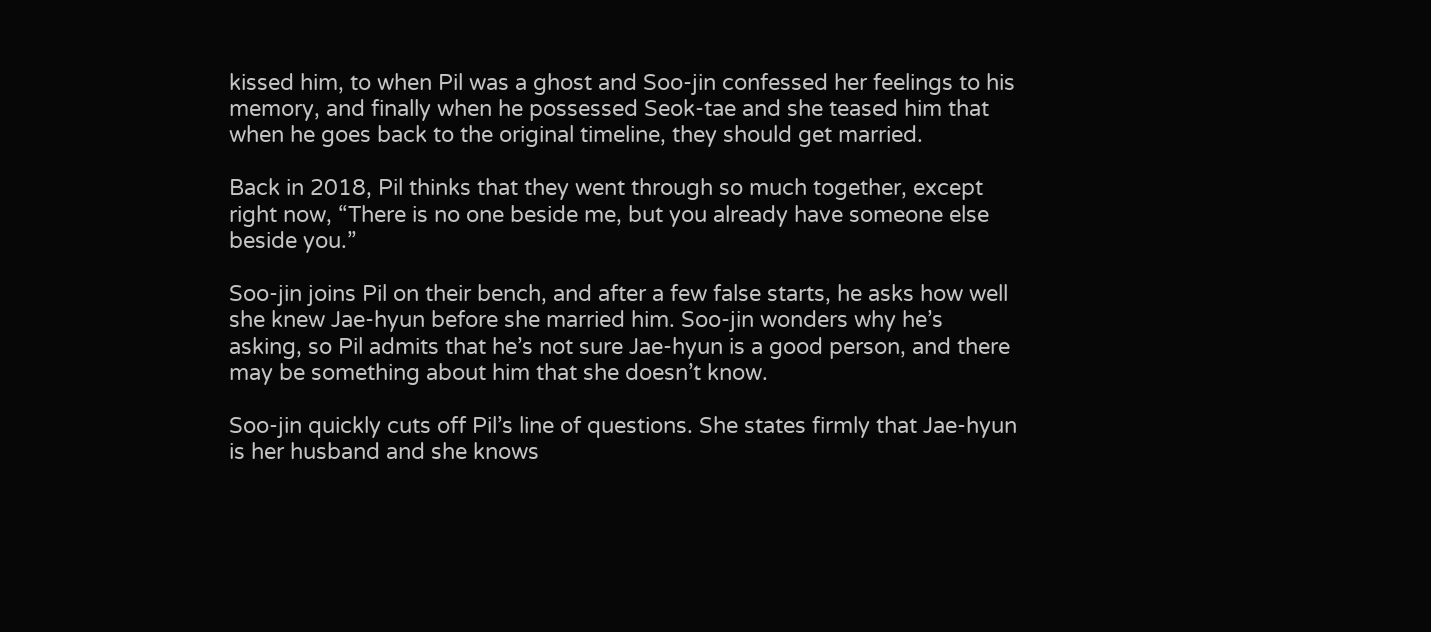kissed him, to when Pil was a ghost and Soo-jin confessed her feelings to his memory, and finally when he possessed Seok-tae and she teased him that when he goes back to the original timeline, they should get married.

Back in 2018, Pil thinks that they went through so much together, except right now, “There is no one beside me, but you already have someone else beside you.”

Soo-jin joins Pil on their bench, and after a few false starts, he asks how well she knew Jae-hyun before she married him. Soo-jin wonders why he’s asking, so Pil admits that he’s not sure Jae-hyun is a good person, and there may be something about him that she doesn’t know.

Soo-jin quickly cuts off Pil’s line of questions. She states firmly that Jae-hyun is her husband and she knows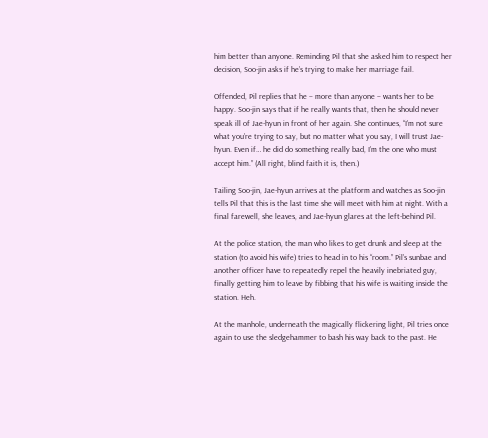him better than anyone. Reminding Pil that she asked him to respect her decision, Soo-jin asks if he’s trying to make her marriage fail.

Offended, Pil replies that he – more than anyone – wants her to be happy. Soo-jin says that if he really wants that, then he should never speak ill of Jae-hyun in front of her again. She continues, “I’m not sure what you’re trying to say, but no matter what you say, I will trust Jae-hyun. Even if… he did do something really bad, I’m the one who must accept him.” (All right, blind faith it is, then.)

Tailing Soo-jin, Jae-hyun arrives at the platform and watches as Soo-jin tells Pil that this is the last time she will meet with him at night. With a final farewell, she leaves, and Jae-hyun glares at the left-behind Pil.

At the police station, the man who likes to get drunk and sleep at the station (to avoid his wife) tries to head in to his “room.” Pil’s sunbae and another officer have to repeatedly repel the heavily inebriated guy, finally getting him to leave by fibbing that his wife is waiting inside the station. Heh.

At the manhole, underneath the magically flickering light, Pil tries once again to use the sledgehammer to bash his way back to the past. He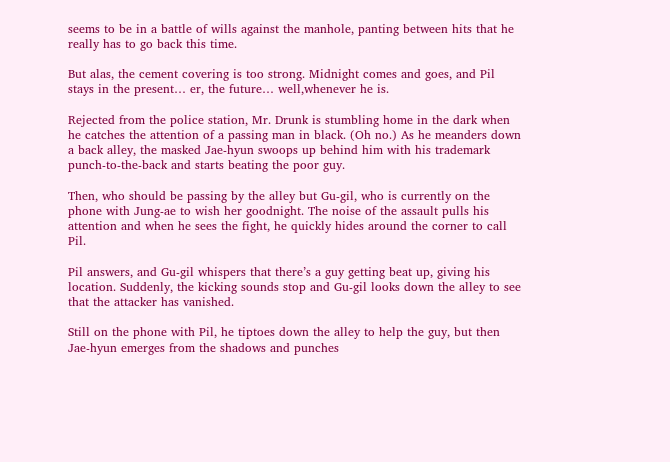seems to be in a battle of wills against the manhole, panting between hits that he really has to go back this time.

But alas, the cement covering is too strong. Midnight comes and goes, and Pil stays in the present… er, the future… well,whenever he is.

Rejected from the police station, Mr. Drunk is stumbling home in the dark when he catches the attention of a passing man in black. (Oh no.) As he meanders down a back alley, the masked Jae-hyun swoops up behind him with his trademark punch-to-the-back and starts beating the poor guy.

Then, who should be passing by the alley but Gu-gil, who is currently on the phone with Jung-ae to wish her goodnight. The noise of the assault pulls his attention and when he sees the fight, he quickly hides around the corner to call Pil.

Pil answers, and Gu-gil whispers that there’s a guy getting beat up, giving his location. Suddenly, the kicking sounds stop and Gu-gil looks down the alley to see that the attacker has vanished.

Still on the phone with Pil, he tiptoes down the alley to help the guy, but then Jae-hyun emerges from the shadows and punches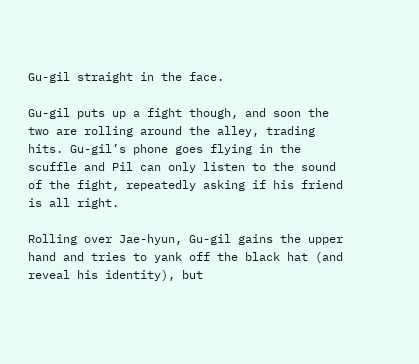Gu-gil straight in the face.

Gu-gil puts up a fight though, and soon the two are rolling around the alley, trading hits. Gu-gil’s phone goes flying in the scuffle and Pil can only listen to the sound of the fight, repeatedly asking if his friend is all right.

Rolling over Jae-hyun, Gu-gil gains the upper hand and tries to yank off the black hat (and reveal his identity), but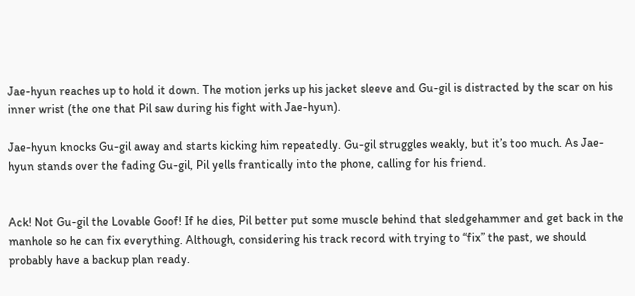Jae-hyun reaches up to hold it down. The motion jerks up his jacket sleeve and Gu-gil is distracted by the scar on his inner wrist (the one that Pil saw during his fight with Jae-hyun).

Jae-hyun knocks Gu-gil away and starts kicking him repeatedly. Gu-gil struggles weakly, but it’s too much. As Jae-hyun stands over the fading Gu-gil, Pil yells frantically into the phone, calling for his friend.


Ack! Not Gu-gil the Lovable Goof! If he dies, Pil better put some muscle behind that sledgehammer and get back in the manhole so he can fix everything. Although, considering his track record with trying to “fix” the past, we should probably have a backup plan ready.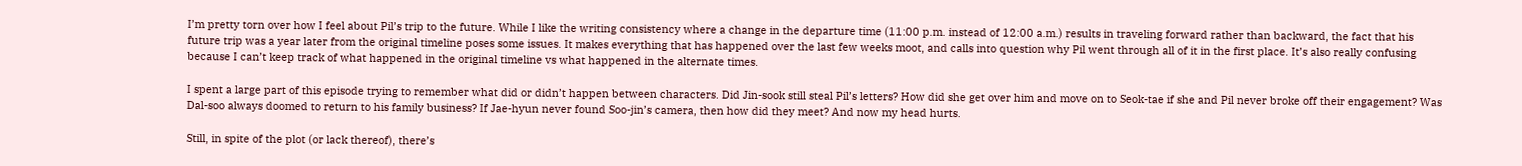I’m pretty torn over how I feel about Pil’s trip to the future. While I like the writing consistency where a change in the departure time (11:00 p.m. instead of 12:00 a.m.) results in traveling forward rather than backward, the fact that his future trip was a year later from the original timeline poses some issues. It makes everything that has happened over the last few weeks moot, and calls into question why Pil went through all of it in the first place. It’s also really confusing because I can’t keep track of what happened in the original timeline vs what happened in the alternate times.

I spent a large part of this episode trying to remember what did or didn’t happen between characters. Did Jin-sook still steal Pil’s letters? How did she get over him and move on to Seok-tae if she and Pil never broke off their engagement? Was Dal-soo always doomed to return to his family business? If Jae-hyun never found Soo-jin’s camera, then how did they meet? And now my head hurts.

Still, in spite of the plot (or lack thereof), there’s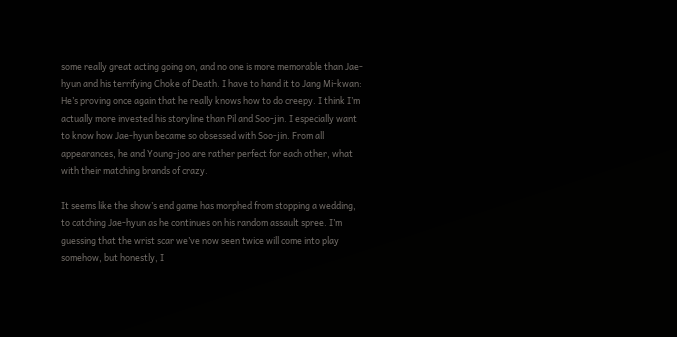some really great acting going on, and no one is more memorable than Jae-hyun and his terrifying Choke of Death. I have to hand it to Jang Mi-kwan: He’s proving once again that he really knows how to do creepy. I think I’m actually more invested his storyline than Pil and Soo-jin. I especially want to know how Jae-hyun became so obsessed with Soo-jin. From all appearances, he and Young-joo are rather perfect for each other, what with their matching brands of crazy.

It seems like the show’s end game has morphed from stopping a wedding, to catching Jae-hyun as he continues on his random assault spree. I’m guessing that the wrist scar we’ve now seen twice will come into play somehow, but honestly, I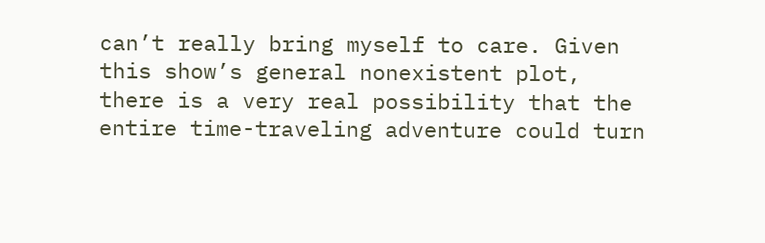can’t really bring myself to care. Given this show’s general nonexistent plot, there is a very real possibility that the entire time-traveling adventure could turn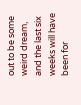out to be some weird dream, and the last six weeks will have been for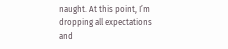naught. At this point, I’m dropping all expectations and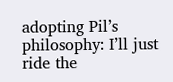adopting Pil’s philosophy: I’ll just ride the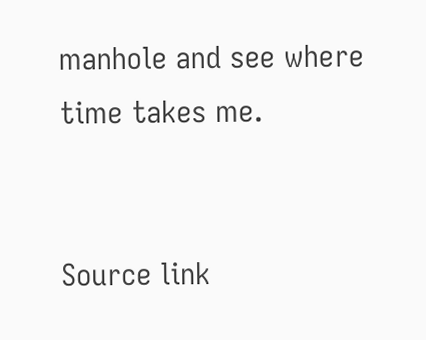manhole and see where time takes me.


Source link